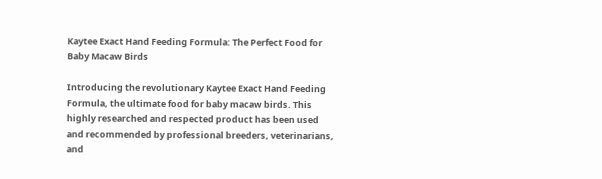Kaytee Exact Hand Feeding Formula: The Perfect Food for Baby Macaw Birds

Introducing the revolutionary Kaytee Exact Hand Feeding Formula, the ultimate food for baby macaw birds. This highly researched and respected product has been used and recommended by professional breeders, veterinarians, and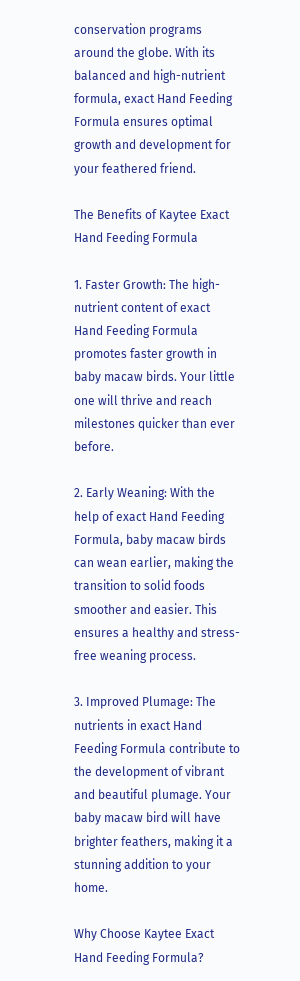conservation programs around the globe. With its balanced and high-nutrient formula, exact Hand Feeding Formula ensures optimal growth and development for your feathered friend.

The Benefits of Kaytee Exact Hand Feeding Formula

1. Faster Growth: The high-nutrient content of exact Hand Feeding Formula promotes faster growth in baby macaw birds. Your little one will thrive and reach milestones quicker than ever before.

2. Early Weaning: With the help of exact Hand Feeding Formula, baby macaw birds can wean earlier, making the transition to solid foods smoother and easier. This ensures a healthy and stress-free weaning process.

3. Improved Plumage: The nutrients in exact Hand Feeding Formula contribute to the development of vibrant and beautiful plumage. Your baby macaw bird will have brighter feathers, making it a stunning addition to your home.

Why Choose Kaytee Exact Hand Feeding Formula?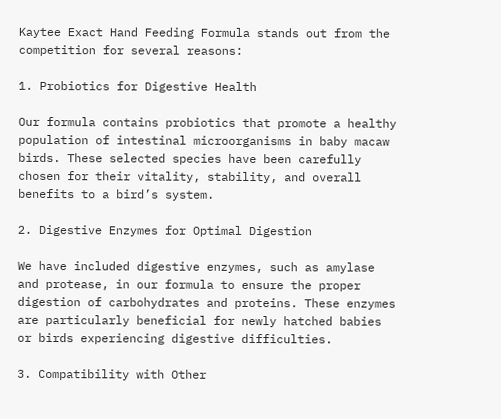Kaytee Exact Hand Feeding Formula stands out from the competition for several reasons:

1. Probiotics for Digestive Health

Our formula contains probiotics that promote a healthy population of intestinal microorganisms in baby macaw birds. These selected species have been carefully chosen for their vitality, stability, and overall benefits to a bird’s system.

2. Digestive Enzymes for Optimal Digestion

We have included digestive enzymes, such as amylase and protease, in our formula to ensure the proper digestion of carbohydrates and proteins. These enzymes are particularly beneficial for newly hatched babies or birds experiencing digestive difficulties.

3. Compatibility with Other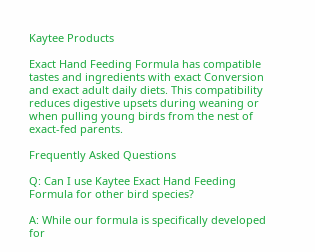Kaytee Products

Exact Hand Feeding Formula has compatible tastes and ingredients with exact Conversion and exact adult daily diets. This compatibility reduces digestive upsets during weaning or when pulling young birds from the nest of exact-fed parents.

Frequently Asked Questions

Q: Can I use Kaytee Exact Hand Feeding Formula for other bird species?

A: While our formula is specifically developed for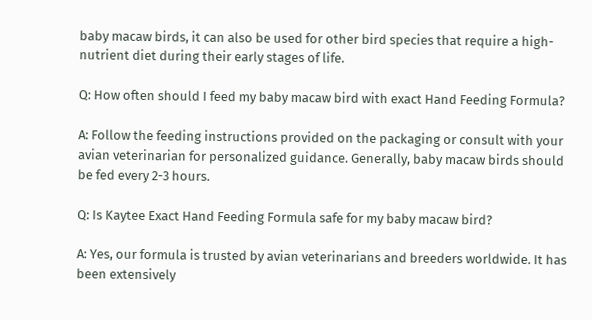baby macaw birds, it can also be used for other bird species that require a high-nutrient diet during their early stages of life.

Q: How often should I feed my baby macaw bird with exact Hand Feeding Formula?

A: Follow the feeding instructions provided on the packaging or consult with your avian veterinarian for personalized guidance. Generally, baby macaw birds should be fed every 2-3 hours.

Q: Is Kaytee Exact Hand Feeding Formula safe for my baby macaw bird?

A: Yes, our formula is trusted by avian veterinarians and breeders worldwide. It has been extensively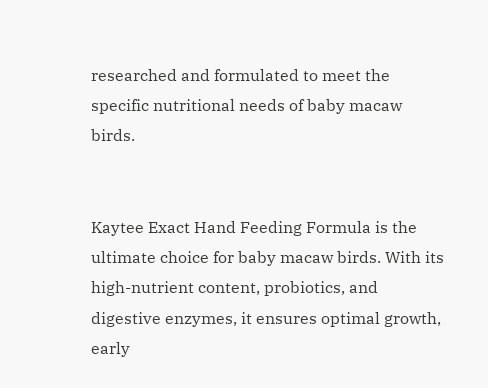researched and formulated to meet the specific nutritional needs of baby macaw birds.


Kaytee Exact Hand Feeding Formula is the ultimate choice for baby macaw birds. With its high-nutrient content, probiotics, and digestive enzymes, it ensures optimal growth, early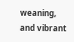weaning, and vibrant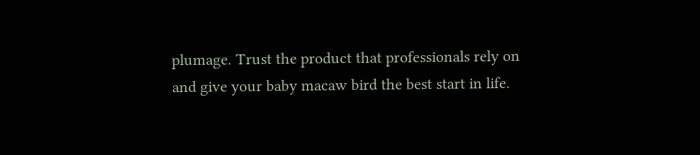plumage. Trust the product that professionals rely on and give your baby macaw bird the best start in life.